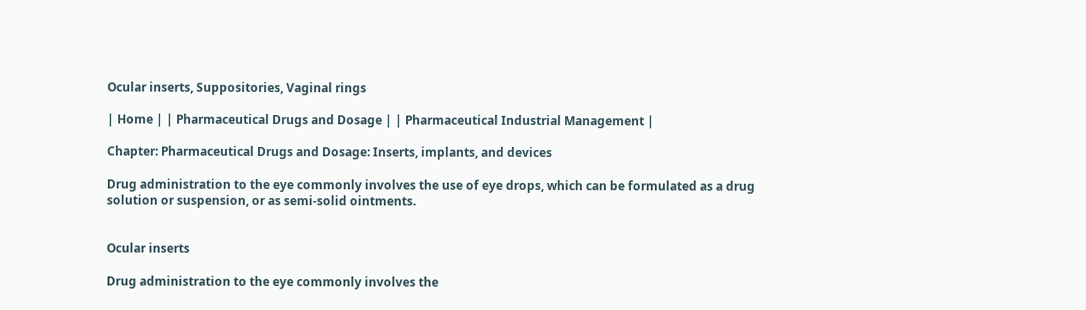Ocular inserts, Suppositories, Vaginal rings

| Home | | Pharmaceutical Drugs and Dosage | | Pharmaceutical Industrial Management |

Chapter: Pharmaceutical Drugs and Dosage: Inserts, implants, and devices

Drug administration to the eye commonly involves the use of eye drops, which can be formulated as a drug solution or suspension, or as semi-solid ointments.


Ocular inserts

Drug administration to the eye commonly involves the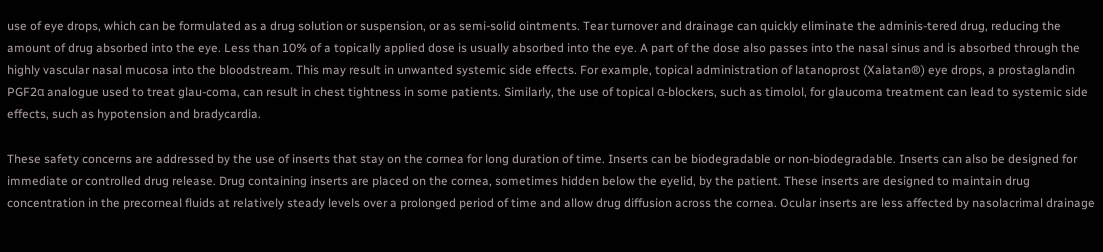use of eye drops, which can be formulated as a drug solution or suspension, or as semi-solid ointments. Tear turnover and drainage can quickly eliminate the adminis-tered drug, reducing the amount of drug absorbed into the eye. Less than 10% of a topically applied dose is usually absorbed into the eye. A part of the dose also passes into the nasal sinus and is absorbed through the highly vascular nasal mucosa into the bloodstream. This may result in unwanted systemic side effects. For example, topical administration of latanoprost (Xalatan®) eye drops, a prostaglandin PGF2α analogue used to treat glau-coma, can result in chest tightness in some patients. Similarly, the use of topical α-blockers, such as timolol, for glaucoma treatment can lead to systemic side effects, such as hypotension and bradycardia.

These safety concerns are addressed by the use of inserts that stay on the cornea for long duration of time. Inserts can be biodegradable or non-biodegradable. Inserts can also be designed for immediate or controlled drug release. Drug containing inserts are placed on the cornea, sometimes hidden below the eyelid, by the patient. These inserts are designed to maintain drug concentration in the precorneal fluids at relatively steady levels over a prolonged period of time and allow drug diffusion across the cornea. Ocular inserts are less affected by nasolacrimal drainage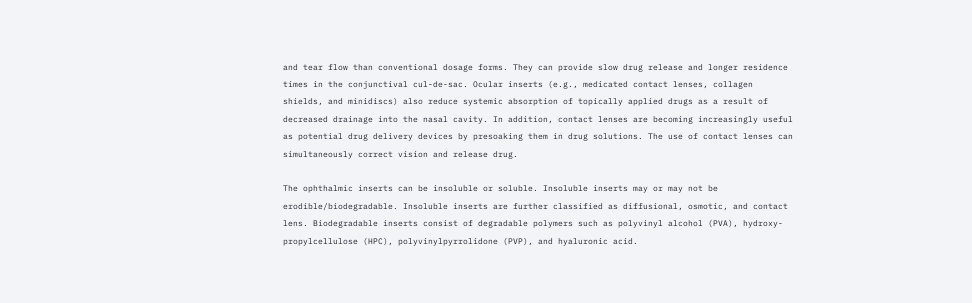and tear flow than conventional dosage forms. They can provide slow drug release and longer residence times in the conjunctival cul-de-sac. Ocular inserts (e.g., medicated contact lenses, collagen shields, and minidiscs) also reduce systemic absorption of topically applied drugs as a result of decreased drainage into the nasal cavity. In addition, contact lenses are becoming increasingly useful as potential drug delivery devices by presoaking them in drug solutions. The use of contact lenses can simultaneously correct vision and release drug.

The ophthalmic inserts can be insoluble or soluble. Insoluble inserts may or may not be erodible/biodegradable. Insoluble inserts are further classified as diffusional, osmotic, and contact lens. Biodegradable inserts consist of degradable polymers such as polyvinyl alcohol (PVA), hydroxy-propylcellulose (HPC), polyvinylpyrrolidone (PVP), and hyaluronic acid.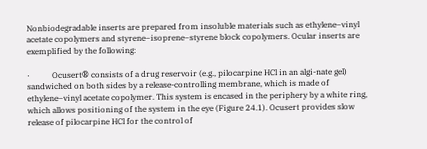Nonbiodegradable inserts are prepared from insoluble materials such as ethylene–vinyl acetate copolymers and styrene–isoprene–styrene block copolymers. Ocular inserts are exemplified by the following:

·           Ocusert® consists of a drug reservoir (e.g., pilocarpine HCl in an algi-nate gel) sandwiched on both sides by a release-controlling membrane, which is made of ethylene–vinyl acetate copolymer. This system is encased in the periphery by a white ring, which allows positioning of the system in the eye (Figure 24.1). Ocusert provides slow release of pilocarpine HCl for the control of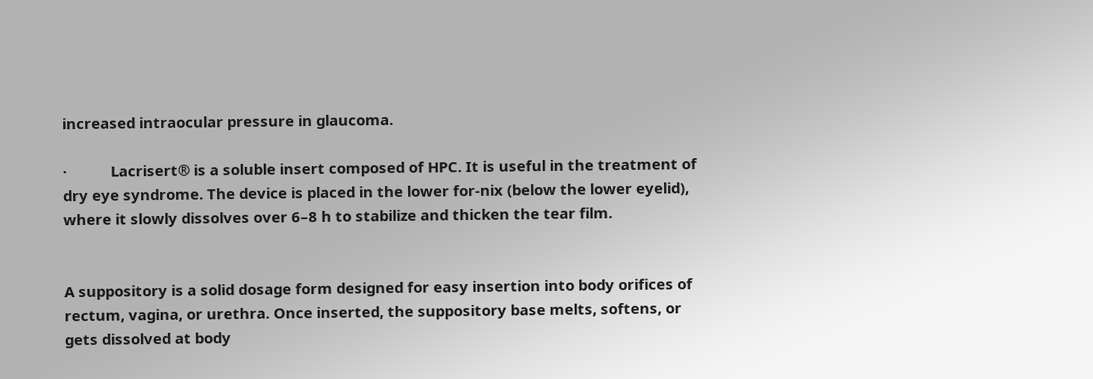increased intraocular pressure in glaucoma.

·           Lacrisert® is a soluble insert composed of HPC. It is useful in the treatment of dry eye syndrome. The device is placed in the lower for-nix (below the lower eyelid), where it slowly dissolves over 6–8 h to stabilize and thicken the tear film.


A suppository is a solid dosage form designed for easy insertion into body orifices of rectum, vagina, or urethra. Once inserted, the suppository base melts, softens, or gets dissolved at body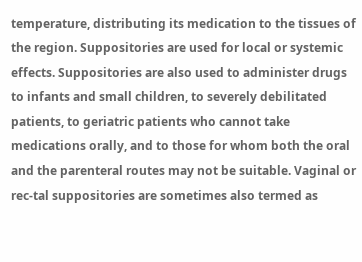temperature, distributing its medication to the tissues of the region. Suppositories are used for local or systemic effects. Suppositories are also used to administer drugs to infants and small children, to severely debilitated patients, to geriatric patients who cannot take medications orally, and to those for whom both the oral and the parenteral routes may not be suitable. Vaginal or rec-tal suppositories are sometimes also termed as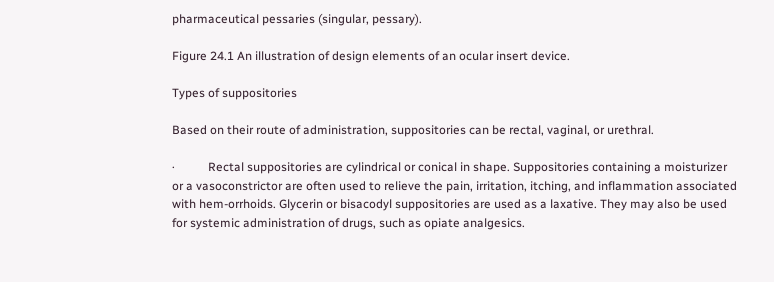pharmaceutical pessaries (singular, pessary).

Figure 24.1 An illustration of design elements of an ocular insert device.

Types of suppositories

Based on their route of administration, suppositories can be rectal, vaginal, or urethral.

·           Rectal suppositories are cylindrical or conical in shape. Suppositories containing a moisturizer or a vasoconstrictor are often used to relieve the pain, irritation, itching, and inflammation associated with hem-orrhoids. Glycerin or bisacodyl suppositories are used as a laxative. They may also be used for systemic administration of drugs, such as opiate analgesics.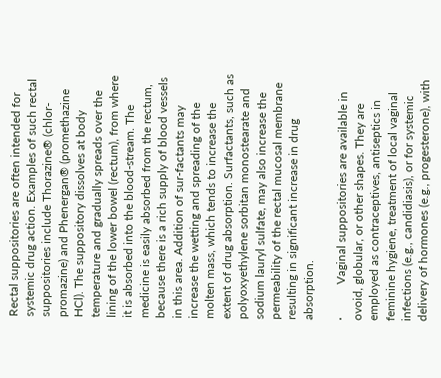Rectal suppositories are often intended for systemic drug action. Examples of such rectal suppositories include Thorazine® (chlor-promazine) and Phenergan® (promethazine HCl). The suppository dissolves at body temperature and gradually spreads over the lining of the lower bowel (rectum), from where it is absorbed into the blood-stream. The medicine is easily absorbed from the rectum, because there is a rich supply of blood vessels in this area. Addition of sur-factants may increase the wetting and spreading of the molten mass, which tends to increase the extent of drug absorption. Surfactants, such as polyoxyethylene sorbitan monostearate and sodium lauryl sulfate, may also increase the permeability of the rectal mucosal membrane resulting in significant increase in drug absorption.

·           Vaginal suppositories are available in ovoid, globular, or other shapes. They are employed as contraceptives, antiseptics in feminine hygiene, treatment of local vaginal infections (e.g., candidiasis), or for systemic delivery of hormones (e.g., progesterone), with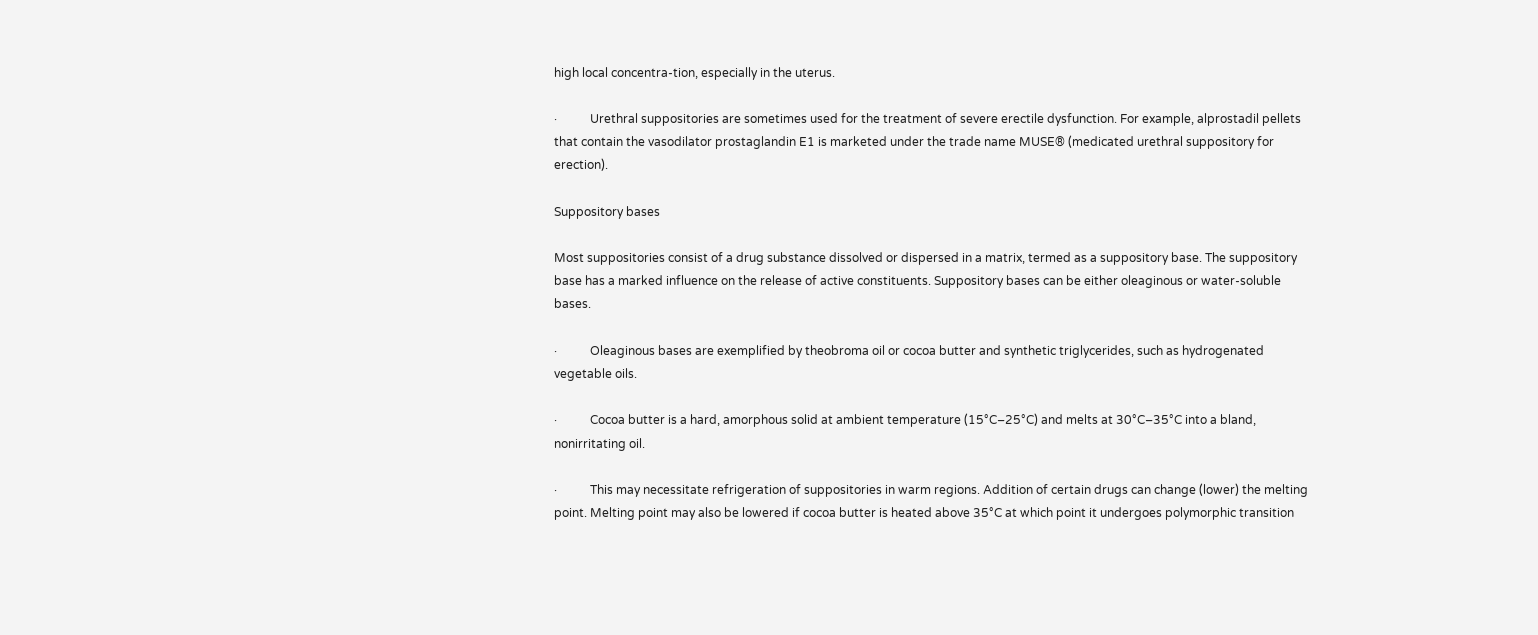high local concentra-tion, especially in the uterus.

·           Urethral suppositories are sometimes used for the treatment of severe erectile dysfunction. For example, alprostadil pellets that contain the vasodilator prostaglandin E1 is marketed under the trade name MUSE® (medicated urethral suppository for erection).

Suppository bases

Most suppositories consist of a drug substance dissolved or dispersed in a matrix, termed as a suppository base. The suppository base has a marked influence on the release of active constituents. Suppository bases can be either oleaginous or water-soluble bases.

·           Oleaginous bases are exemplified by theobroma oil or cocoa butter and synthetic triglycerides, such as hydrogenated vegetable oils.

·           Cocoa butter is a hard, amorphous solid at ambient temperature (15°C–25°C) and melts at 30°C–35°C into a bland, nonirritating oil.

·           This may necessitate refrigeration of suppositories in warm regions. Addition of certain drugs can change (lower) the melting point. Melting point may also be lowered if cocoa butter is heated above 35°C at which point it undergoes polymorphic transition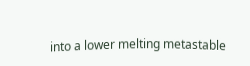into a lower melting metastable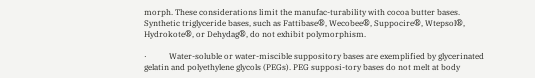morph. These considerations limit the manufac-turability with cocoa butter bases. Synthetic triglyceride bases, such as Fattibase®, Wecobee®, Suppocire®, Wtepsol®, Hydrokote®, or Dehydag®, do not exhibit polymorphism.

·           Water-soluble or water-miscible suppository bases are exemplified by glycerinated gelatin and polyethylene glycols (PEGs). PEG supposi-tory bases do not melt at body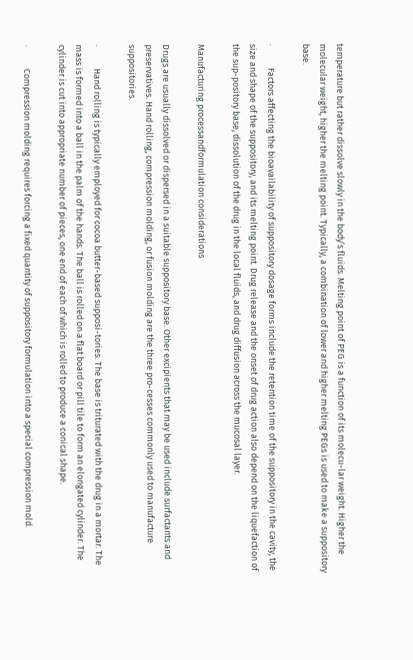temperature but rather dissolve slowly in the body’s fluids. Melting point of PEG is a function of its molecu-lar weight. Higher the molecular weight, higher the melting point. Typically, a combination of lower and higher melting PEGs is used to make a suppository base.

·           Factors affecting the bioavailability of suppository dosage forms include the retention time of the suppository in the cavity, the size and shape of the suppository, and its melting point. Drug release and the onset of drug action also depend on the liquefaction of the sup-pository base, dissolution of the drug in the local fluids, and drug diffusion across the mucosal layer.

Manufacturing processandformulation considerations

Drugs are usually dissolved or dispersed in a suitable suppository base. Other excipients that may be used include surfactants and preservatives. Hand rolling, compression molding, or fusion molding are the three pro-cesses commonly used to manufacture suppositories.

·           Hand rolling is typically employed for cocoa butter-based supposi-tories. The base is triturated with the drug in a mortar. The mass is formed into a ball in the palm of the hands. The ball is rolled on a flat board or pill tile to form an elongated cylinder. The cylinder is cut into appropriate number of pieces, one end of each of which is rolled to produce a conical shape.

·           Compression molding requires forcing a fixed quantity of suppository formulation into a special compression mold.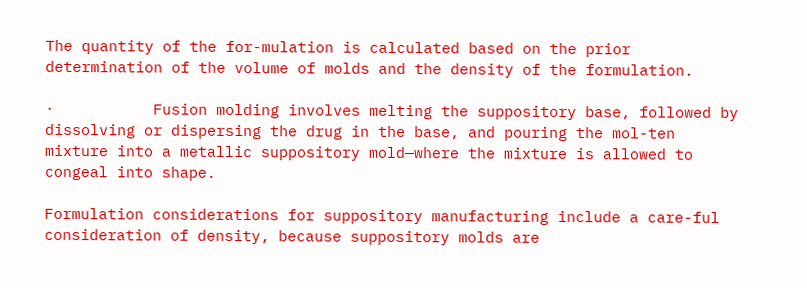The quantity of the for-mulation is calculated based on the prior determination of the volume of molds and the density of the formulation.

·           Fusion molding involves melting the suppository base, followed by dissolving or dispersing the drug in the base, and pouring the mol-ten mixture into a metallic suppository mold—where the mixture is allowed to congeal into shape.

Formulation considerations for suppository manufacturing include a care-ful consideration of density, because suppository molds are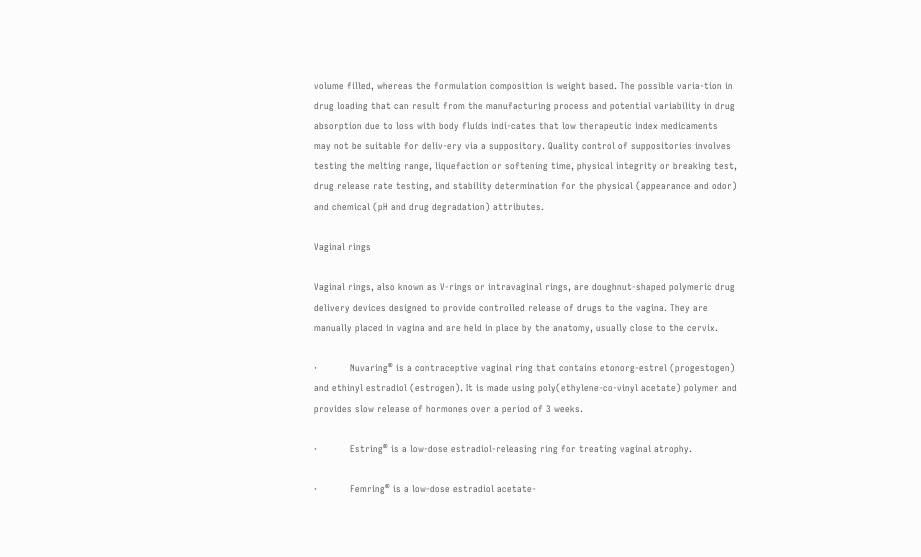volume filled, whereas the formulation composition is weight based. The possible varia-tion in drug loading that can result from the manufacturing process and potential variability in drug absorption due to loss with body fluids indi-cates that low therapeutic index medicaments may not be suitable for deliv-ery via a suppository. Quality control of suppositories involves testing the melting range, liquefaction or softening time, physical integrity or breaking test, drug release rate testing, and stability determination for the physical (appearance and odor) and chemical (pH and drug degradation) attributes.

Vaginal rings

Vaginal rings, also known as V-rings or intravaginal rings, are doughnut-shaped polymeric drug delivery devices designed to provide controlled release of drugs to the vagina. They are manually placed in vagina and are held in place by the anatomy, usually close to the cervix.

·           Nuvaring® is a contraceptive vaginal ring that contains etonorg-estrel (progestogen) and ethinyl estradiol (estrogen). It is made using poly(ethylene-co-vinyl acetate) polymer and provides slow release of hormones over a period of 3 weeks.

·           Estring® is a low-dose estradiol-releasing ring for treating vaginal atrophy.

·           Femring® is a low-dose estradiol acetate-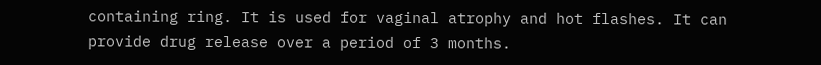containing ring. It is used for vaginal atrophy and hot flashes. It can provide drug release over a period of 3 months.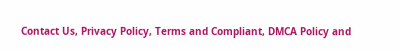Contact Us, Privacy Policy, Terms and Compliant, DMCA Policy and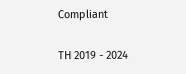Compliant

TH 2019 - 2024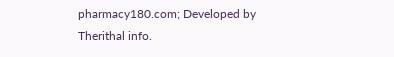pharmacy180.com; Developed by Therithal info.